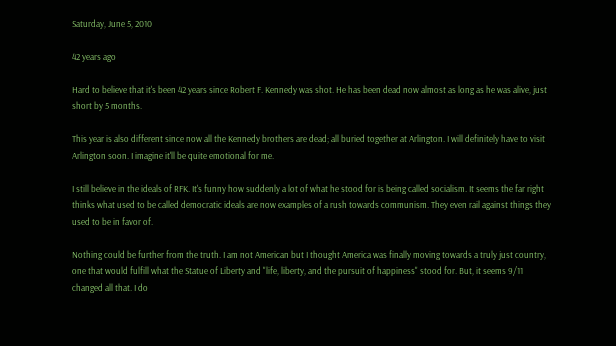Saturday, June 5, 2010

42 years ago

Hard to believe that it's been 42 years since Robert F. Kennedy was shot. He has been dead now almost as long as he was alive, just short by 5 months.

This year is also different since now all the Kennedy brothers are dead; all buried together at Arlington. I will definitely have to visit Arlington soon. I imagine it'll be quite emotional for me.

I still believe in the ideals of RFK. It's funny how suddenly a lot of what he stood for is being called socialism. It seems the far right thinks what used to be called democratic ideals are now examples of a rush towards communism. They even rail against things they used to be in favor of.

Nothing could be further from the truth. I am not American but I thought America was finally moving towards a truly just country, one that would fulfill what the Statue of Liberty and "life, liberty, and the pursuit of happiness" stood for. But, it seems 9/11 changed all that. I do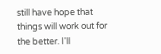still have hope that things will work out for the better. I'll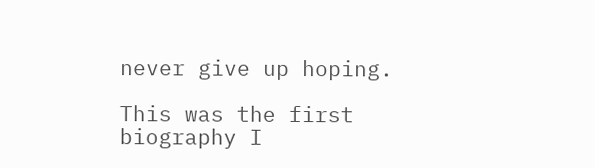never give up hoping.

This was the first biography I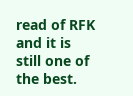read of RFK and it is still one of the best.